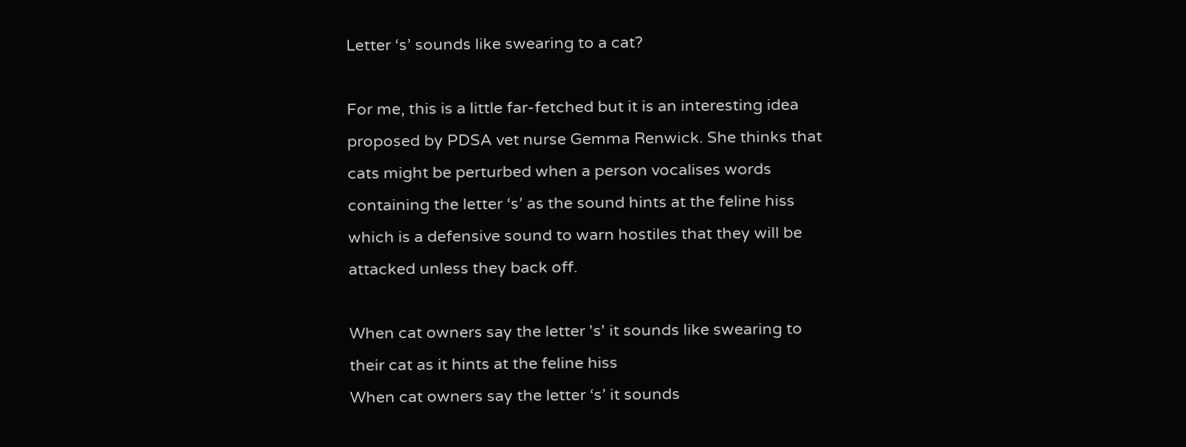Letter ‘s’ sounds like swearing to a cat?

For me, this is a little far-fetched but it is an interesting idea proposed by PDSA vet nurse Gemma Renwick. She thinks that cats might be perturbed when a person vocalises words containing the letter ‘s’ as the sound hints at the feline hiss which is a defensive sound to warn hostiles that they will be attacked unless they back off.

When cat owners say the letter 's' it sounds like swearing to their cat as it hints at the feline hiss
When cat owners say the letter ‘s’ it sounds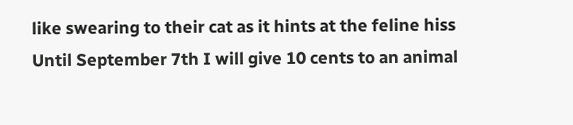like swearing to their cat as it hints at the feline hiss
Until September 7th I will give 10 cents to an animal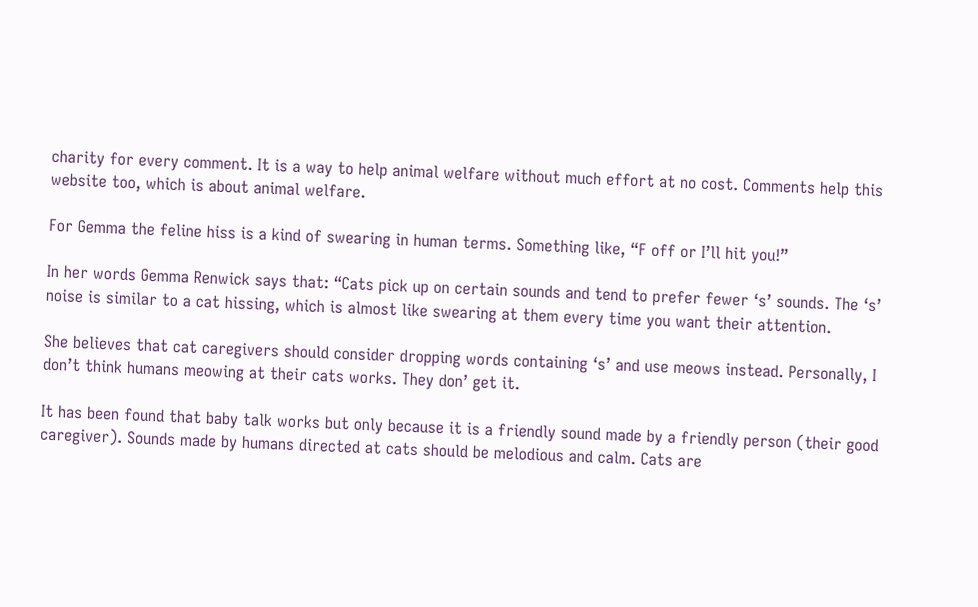charity for every comment. It is a way to help animal welfare without much effort at no cost. Comments help this website too, which is about animal welfare.

For Gemma the feline hiss is a kind of swearing in human terms. Something like, “F off or I’ll hit you!”

In her words Gemma Renwick says that: “Cats pick up on certain sounds and tend to prefer fewer ‘s’ sounds. The ‘s’ noise is similar to a cat hissing, which is almost like swearing at them every time you want their attention.

She believes that cat caregivers should consider dropping words containing ‘s’ and use meows instead. Personally, I don’t think humans meowing at their cats works. They don’ get it.

It has been found that baby talk works but only because it is a friendly sound made by a friendly person (their good caregiver). Sounds made by humans directed at cats should be melodious and calm. Cats are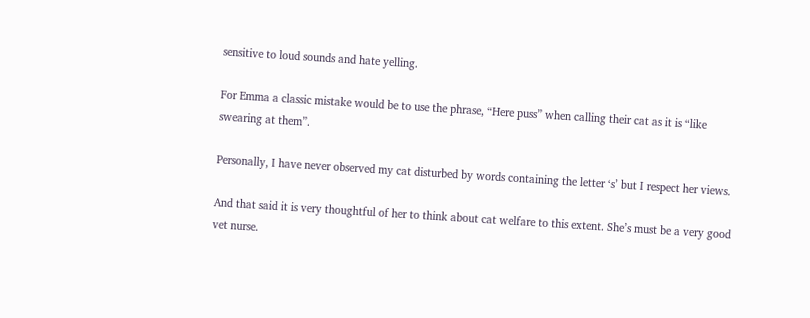sensitive to loud sounds and hate yelling.

For Emma a classic mistake would be to use the phrase, “Here puss” when calling their cat as it is “like swearing at them”.

Personally, I have never observed my cat disturbed by words containing the letter ‘s’ but I respect her views.

And that said it is very thoughtful of her to think about cat welfare to this extent. She’s must be a very good vet nurse.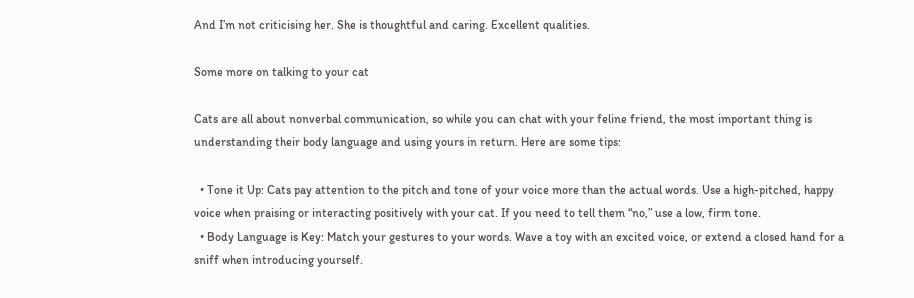And I’m not criticising her. She is thoughtful and caring. Excellent qualities.

Some more on talking to your cat

Cats are all about nonverbal communication, so while you can chat with your feline friend, the most important thing is understanding their body language and using yours in return. Here are some tips:

  • Tone it Up: Cats pay attention to the pitch and tone of your voice more than the actual words. Use a high-pitched, happy voice when praising or interacting positively with your cat. If you need to tell them “no,” use a low, firm tone.
  • Body Language is Key: Match your gestures to your words. Wave a toy with an excited voice, or extend a closed hand for a sniff when introducing yourself.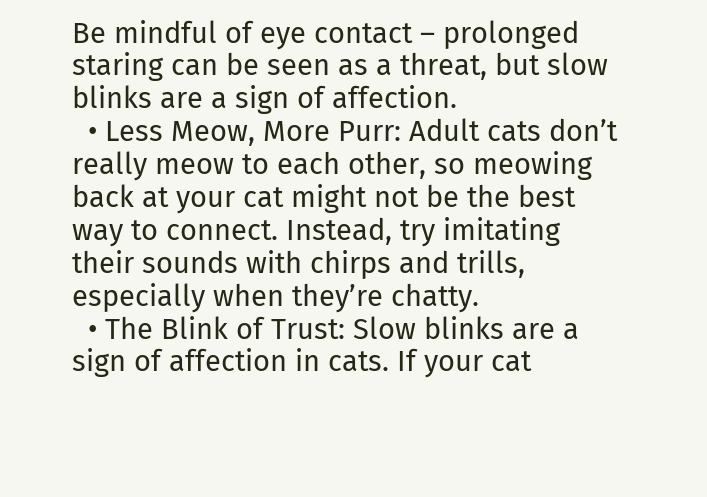Be mindful of eye contact – prolonged staring can be seen as a threat, but slow blinks are a sign of affection.
  • Less Meow, More Purr: Adult cats don’t really meow to each other, so meowing back at your cat might not be the best way to connect. Instead, try imitating their sounds with chirps and trills, especially when they’re chatty.
  • The Blink of Trust: Slow blinks are a sign of affection in cats. If your cat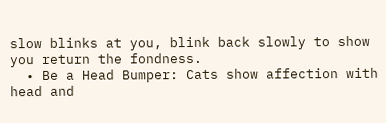slow blinks at you, blink back slowly to show you return the fondness.
  • Be a Head Bumper: Cats show affection with head and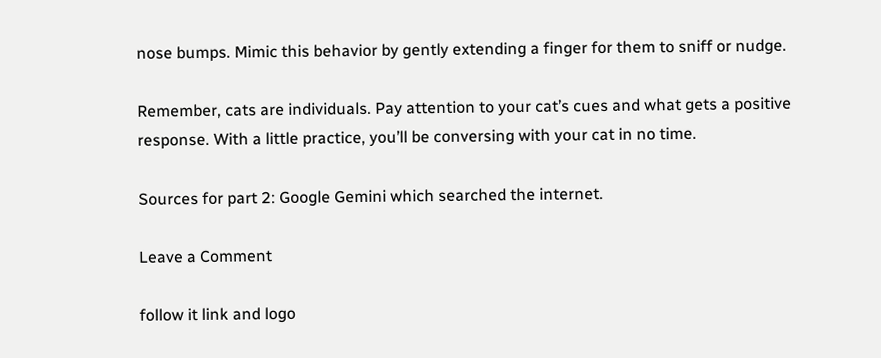nose bumps. Mimic this behavior by gently extending a finger for them to sniff or nudge.

Remember, cats are individuals. Pay attention to your cat’s cues and what gets a positive response. With a little practice, you’ll be conversing with your cat in no time.

Sources for part 2: Google Gemini which searched the internet.

Leave a Comment

follow it link and logo